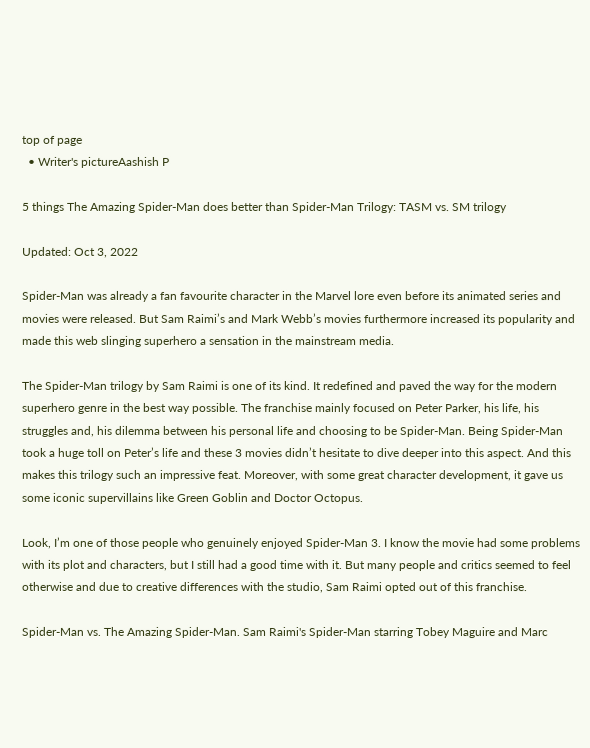top of page
  • Writer's pictureAashish P

5 things The Amazing Spider-Man does better than Spider-Man Trilogy: TASM vs. SM trilogy

Updated: Oct 3, 2022

Spider-Man was already a fan favourite character in the Marvel lore even before its animated series and movies were released. But Sam Raimi’s and Mark Webb’s movies furthermore increased its popularity and made this web slinging superhero a sensation in the mainstream media.

The Spider-Man trilogy by Sam Raimi is one of its kind. It redefined and paved the way for the modern superhero genre in the best way possible. The franchise mainly focused on Peter Parker, his life, his struggles and, his dilemma between his personal life and choosing to be Spider-Man. Being Spider-Man took a huge toll on Peter’s life and these 3 movies didn’t hesitate to dive deeper into this aspect. And this makes this trilogy such an impressive feat. Moreover, with some great character development, it gave us some iconic supervillains like Green Goblin and Doctor Octopus.

Look, I’m one of those people who genuinely enjoyed Spider-Man 3. I know the movie had some problems with its plot and characters, but I still had a good time with it. But many people and critics seemed to feel otherwise and due to creative differences with the studio, Sam Raimi opted out of this franchise.

Spider-Man vs. The Amazing Spider-Man. Sam Raimi's Spider-Man starring Tobey Maguire and Marc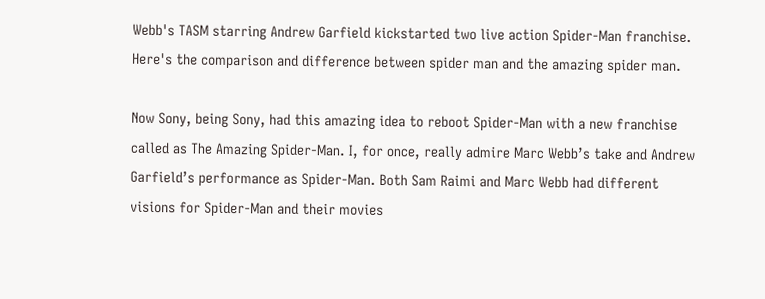Webb's TASM starring Andrew Garfield kickstarted two live action Spider-Man franchise. Here's the comparison and difference between spider man and the amazing spider man.

Now Sony, being Sony, had this amazing idea to reboot Spider-Man with a new franchise called as The Amazing Spider-Man. I, for once, really admire Marc Webb’s take and Andrew Garfield’s performance as Spider-Man. Both Sam Raimi and Marc Webb had different visions for Spider-Man and their movies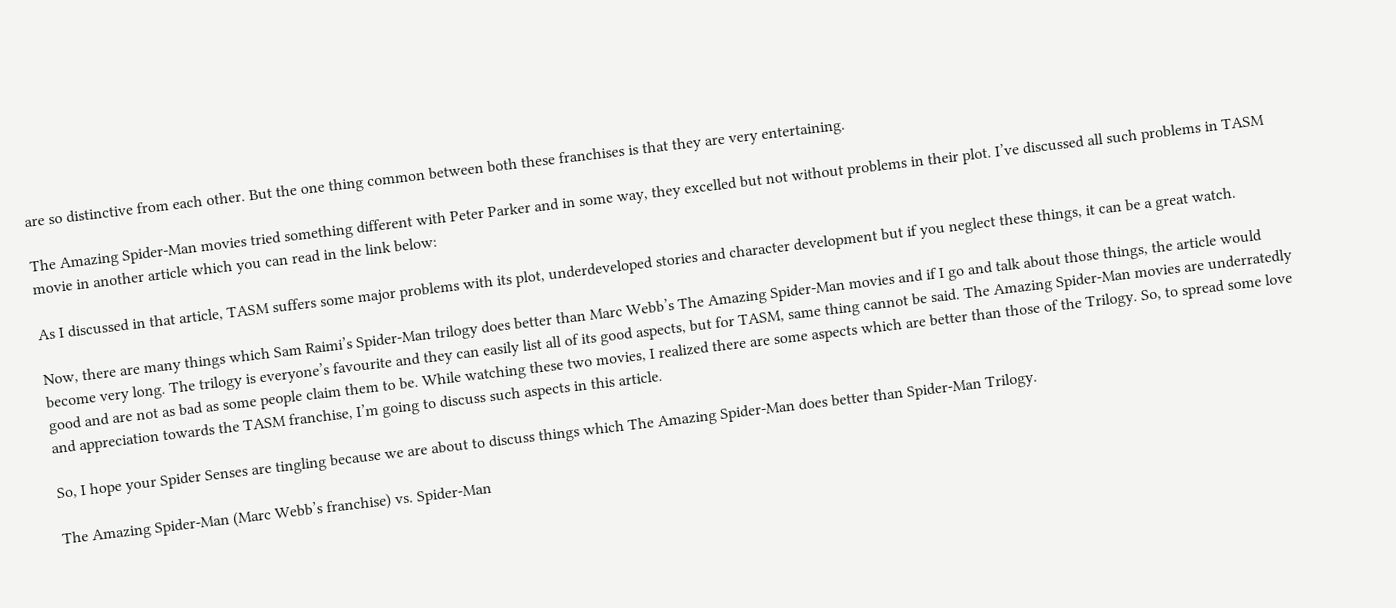are so distinctive from each other. But the one thing common between both these franchises is that they are very entertaining.

The Amazing Spider-Man movies tried something different with Peter Parker and in some way, they excelled but not without problems in their plot. I’ve discussed all such problems in TASM movie in another article which you can read in the link below:

As I discussed in that article, TASM suffers some major problems with its plot, underdeveloped stories and character development but if you neglect these things, it can be a great watch.

Now, there are many things which Sam Raimi’s Spider-Man trilogy does better than Marc Webb’s The Amazing Spider-Man movies and if I go and talk about those things, the article would become very long. The trilogy is everyone’s favourite and they can easily list all of its good aspects, but for TASM, same thing cannot be said. The Amazing Spider-Man movies are underratedly good and are not as bad as some people claim them to be. While watching these two movies, I realized there are some aspects which are better than those of the Trilogy. So, to spread some love and appreciation towards the TASM franchise, I’m going to discuss such aspects in this article.

So, I hope your Spider Senses are tingling because we are about to discuss things which The Amazing Spider-Man does better than Spider-Man Trilogy.

The Amazing Spider-Man (Marc Webb’s franchise) vs. Spider-Man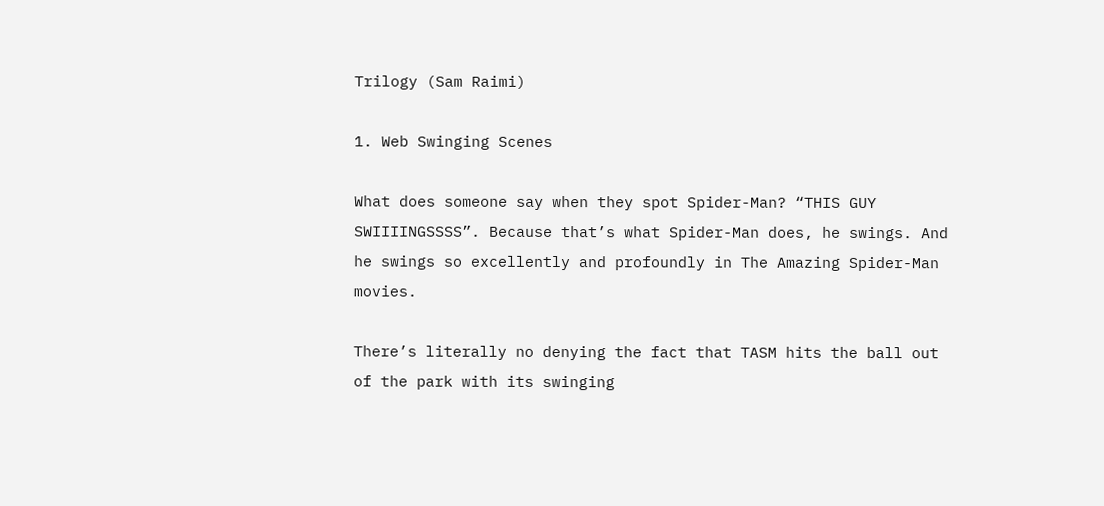Trilogy (Sam Raimi)

1. Web Swinging Scenes

What does someone say when they spot Spider-Man? “THIS GUY SWIIIINGSSSS”. Because that’s what Spider-Man does, he swings. And he swings so excellently and profoundly in The Amazing Spider-Man movies.

There’s literally no denying the fact that TASM hits the ball out of the park with its swinging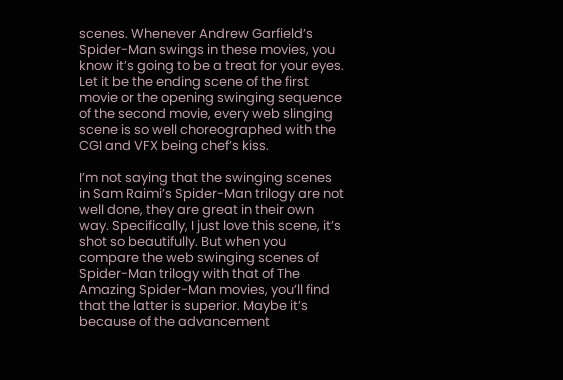scenes. Whenever Andrew Garfield’s Spider-Man swings in these movies, you know it’s going to be a treat for your eyes. Let it be the ending scene of the first movie or the opening swinging sequence of the second movie, every web slinging scene is so well choreographed with the CGI and VFX being chef’s kiss.

I’m not saying that the swinging scenes in Sam Raimi’s Spider-Man trilogy are not well done, they are great in their own way. Specifically, I just love this scene, it’s shot so beautifully. But when you compare the web swinging scenes of Spider-Man trilogy with that of The Amazing Spider-Man movies, you’ll find that the latter is superior. Maybe it’s because of the advancement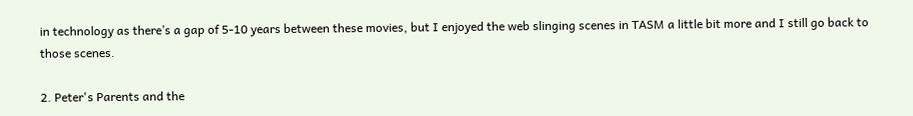in technology as there’s a gap of 5-10 years between these movies, but I enjoyed the web slinging scenes in TASM a little bit more and I still go back to those scenes.

2. Peter's Parents and the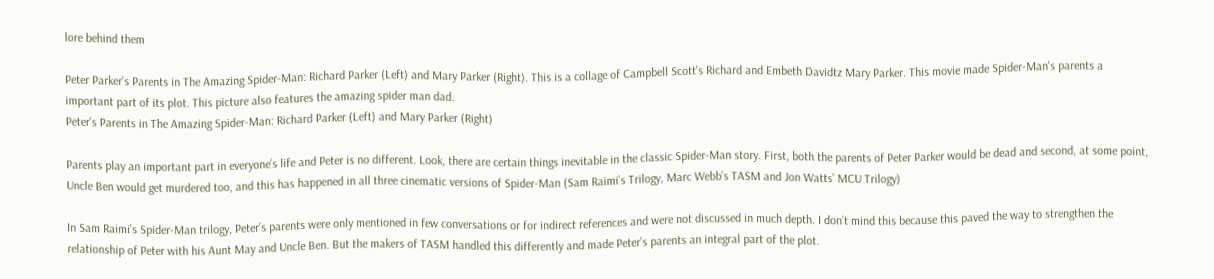lore behind them

Peter Parker's Parents in The Amazing Spider-Man: Richard Parker (Left) and Mary Parker (Right). This is a collage of Campbell Scott's Richard and Embeth Davidtz Mary Parker. This movie made Spider-Man's parents a important part of its plot. This picture also features the amazing spider man dad.
Peter's Parents in The Amazing Spider-Man: Richard Parker (Left) and Mary Parker (Right)

Parents play an important part in everyone’s life and Peter is no different. Look, there are certain things inevitable in the classic Spider-Man story. First, both the parents of Peter Parker would be dead and second, at some point, Uncle Ben would get murdered too, and this has happened in all three cinematic versions of Spider-Man (Sam Raimi’s Trilogy, Marc Webb’s TASM and Jon Watts’ MCU Trilogy)

In Sam Raimi’s Spider-Man trilogy, Peter’s parents were only mentioned in few conversations or for indirect references and were not discussed in much depth. I don’t mind this because this paved the way to strengthen the relationship of Peter with his Aunt May and Uncle Ben. But the makers of TASM handled this differently and made Peter’s parents an integral part of the plot.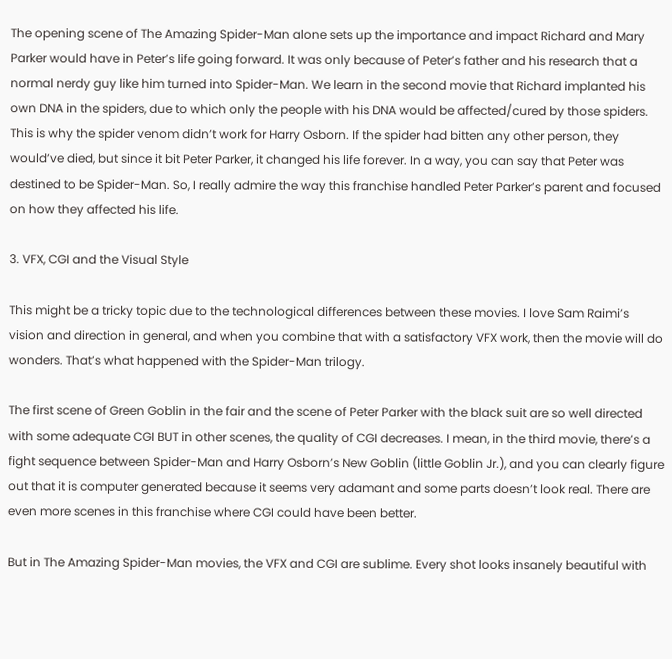The opening scene of The Amazing Spider-Man alone sets up the importance and impact Richard and Mary Parker would have in Peter’s life going forward. It was only because of Peter’s father and his research that a normal nerdy guy like him turned into Spider-Man. We learn in the second movie that Richard implanted his own DNA in the spiders, due to which only the people with his DNA would be affected/cured by those spiders. This is why the spider venom didn’t work for Harry Osborn. If the spider had bitten any other person, they would’ve died, but since it bit Peter Parker, it changed his life forever. In a way, you can say that Peter was destined to be Spider-Man. So, I really admire the way this franchise handled Peter Parker’s parent and focused on how they affected his life.

3. VFX, CGI and the Visual Style

This might be a tricky topic due to the technological differences between these movies. I love Sam Raimi’s vision and direction in general, and when you combine that with a satisfactory VFX work, then the movie will do wonders. That’s what happened with the Spider-Man trilogy.

The first scene of Green Goblin in the fair and the scene of Peter Parker with the black suit are so well directed with some adequate CGI BUT in other scenes, the quality of CGI decreases. I mean, in the third movie, there’s a fight sequence between Spider-Man and Harry Osborn’s New Goblin (little Goblin Jr.), and you can clearly figure out that it is computer generated because it seems very adamant and some parts doesn’t look real. There are even more scenes in this franchise where CGI could have been better.

But in The Amazing Spider-Man movies, the VFX and CGI are sublime. Every shot looks insanely beautiful with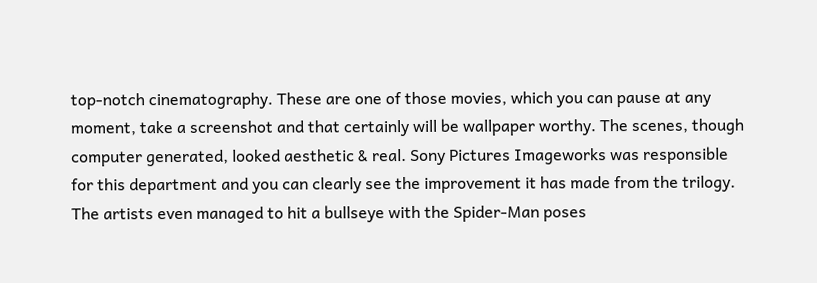top-notch cinematography. These are one of those movies, which you can pause at any moment, take a screenshot and that certainly will be wallpaper worthy. The scenes, though computer generated, looked aesthetic & real. Sony Pictures Imageworks was responsible for this department and you can clearly see the improvement it has made from the trilogy. The artists even managed to hit a bullseye with the Spider-Man poses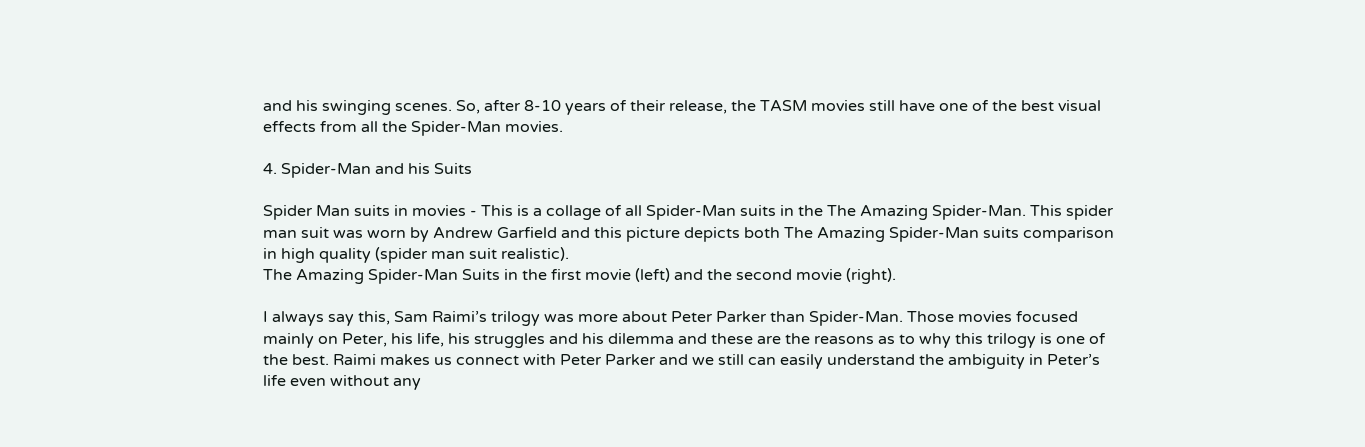and his swinging scenes. So, after 8-10 years of their release, the TASM movies still have one of the best visual effects from all the Spider-Man movies.

4. Spider-Man and his Suits

Spider Man suits in movies - This is a collage of all Spider-Man suits in the The Amazing Spider-Man. This spider man suit was worn by Andrew Garfield and this picture depicts both The Amazing Spider-Man suits comparison in high quality (spider man suit realistic).
The Amazing Spider-Man Suits in the first movie (left) and the second movie (right).

I always say this, Sam Raimi’s trilogy was more about Peter Parker than Spider-Man. Those movies focused mainly on Peter, his life, his struggles and his dilemma and these are the reasons as to why this trilogy is one of the best. Raimi makes us connect with Peter Parker and we still can easily understand the ambiguity in Peter’s life even without any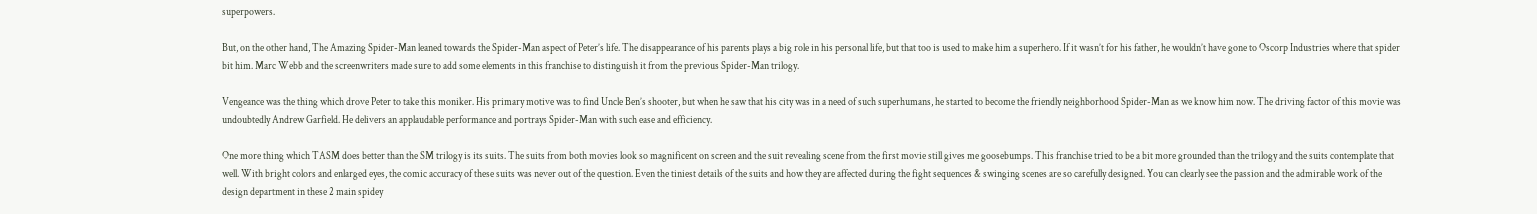superpowers.

But, on the other hand, The Amazing Spider-Man leaned towards the Spider-Man aspect of Peter’s life. The disappearance of his parents plays a big role in his personal life, but that too is used to make him a superhero. If it wasn’t for his father, he wouldn’t have gone to Oscorp Industries where that spider bit him. Marc Webb and the screenwriters made sure to add some elements in this franchise to distinguish it from the previous Spider-Man trilogy.

Vengeance was the thing which drove Peter to take this moniker. His primary motive was to find Uncle Ben’s shooter, but when he saw that his city was in a need of such superhumans, he started to become the friendly neighborhood Spider-Man as we know him now. The driving factor of this movie was undoubtedly Andrew Garfield. He delivers an applaudable performance and portrays Spider-Man with such ease and efficiency.

One more thing which TASM does better than the SM trilogy is its suits. The suits from both movies look so magnificent on screen and the suit revealing scene from the first movie still gives me goosebumps. This franchise tried to be a bit more grounded than the trilogy and the suits contemplate that well. With bright colors and enlarged eyes, the comic accuracy of these suits was never out of the question. Even the tiniest details of the suits and how they are affected during the fight sequences & swinging scenes are so carefully designed. You can clearly see the passion and the admirable work of the design department in these 2 main spidey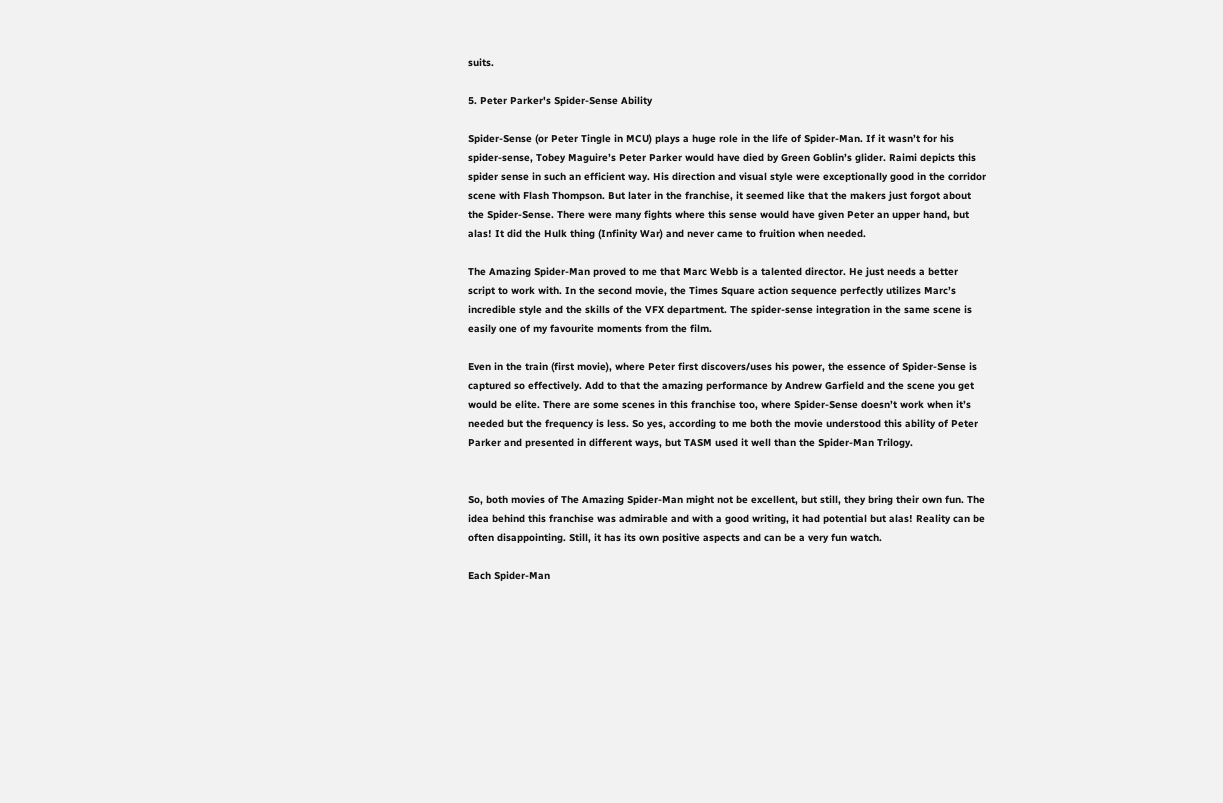suits.

5. Peter Parker's Spider-Sense Ability

Spider-Sense (or Peter Tingle in MCU) plays a huge role in the life of Spider-Man. If it wasn’t for his spider-sense, Tobey Maguire’s Peter Parker would have died by Green Goblin’s glider. Raimi depicts this spider sense in such an efficient way. His direction and visual style were exceptionally good in the corridor scene with Flash Thompson. But later in the franchise, it seemed like that the makers just forgot about the Spider-Sense. There were many fights where this sense would have given Peter an upper hand, but alas! It did the Hulk thing (Infinity War) and never came to fruition when needed.

The Amazing Spider-Man proved to me that Marc Webb is a talented director. He just needs a better script to work with. In the second movie, the Times Square action sequence perfectly utilizes Marc’s incredible style and the skills of the VFX department. The spider-sense integration in the same scene is easily one of my favourite moments from the film.

Even in the train (first movie), where Peter first discovers/uses his power, the essence of Spider-Sense is captured so effectively. Add to that the amazing performance by Andrew Garfield and the scene you get would be elite. There are some scenes in this franchise too, where Spider-Sense doesn’t work when it’s needed but the frequency is less. So yes, according to me both the movie understood this ability of Peter Parker and presented in different ways, but TASM used it well than the Spider-Man Trilogy.


So, both movies of The Amazing Spider-Man might not be excellent, but still, they bring their own fun. The idea behind this franchise was admirable and with a good writing, it had potential but alas! Reality can be often disappointing. Still, it has its own positive aspects and can be a very fun watch.

Each Spider-Man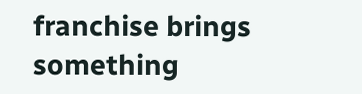franchise brings something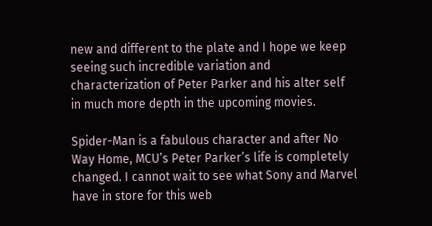new and different to the plate and I hope we keep seeing such incredible variation and characterization of Peter Parker and his alter self in much more depth in the upcoming movies.

Spider-Man is a fabulous character and after No Way Home, MCU’s Peter Parker’s life is completely changed. I cannot wait to see what Sony and Marvel have in store for this web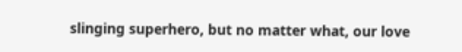slinging superhero, but no matter what, our love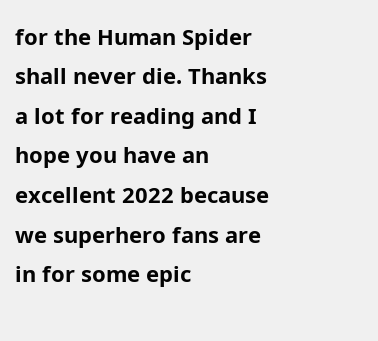for the Human Spider shall never die. Thanks a lot for reading and I hope you have an excellent 2022 because we superhero fans are in for some epic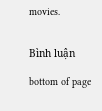movies.


Bình luận

bottom of page